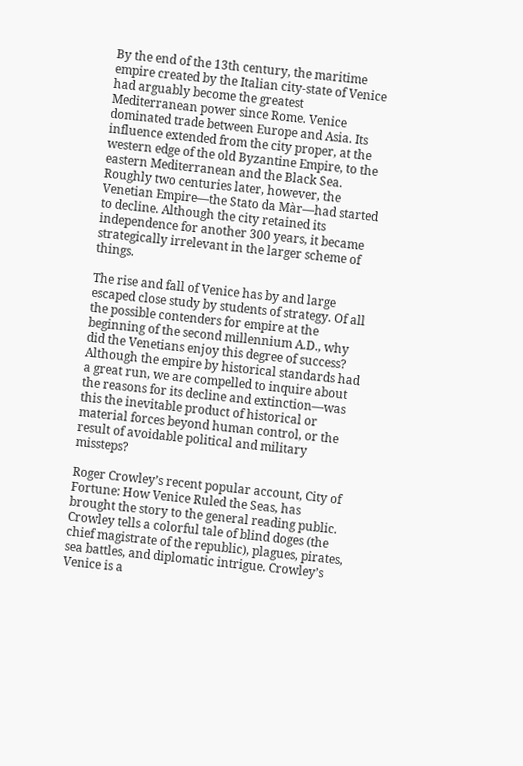By the end of the 13th century, the maritime empire created by the Italian city-state of Venice had arguably become the greatest Mediterranean power since Rome. Venice dominated trade between Europe and Asia. Its influence extended from the city proper, at the western edge of the old Byzantine Empire, to the eastern Mediterranean and the Black Sea. Roughly two centuries later, however, the Venetian Empire—the Stato da Màr—had started to decline. Although the city retained its independence for another 300 years, it became strategically irrelevant in the larger scheme of things.

The rise and fall of Venice has by and large escaped close study by students of strategy. Of all the possible contenders for empire at the beginning of the second millennium A.D., why did the Venetians enjoy this degree of success? Although the empire by historical standards had a great run, we are compelled to inquire about the reasons for its decline and extinction—was this the inevitable product of historical or material forces beyond human control, or the result of avoidable political and military missteps?

Roger Crowley’s recent popular account, City of Fortune: How Venice Ruled the Seas, has brought the story to the general reading public. Crowley tells a colorful tale of blind doges (the chief magistrate of the republic), plagues, pirates, sea battles, and diplomatic intrigue. Crowley’s Venice is a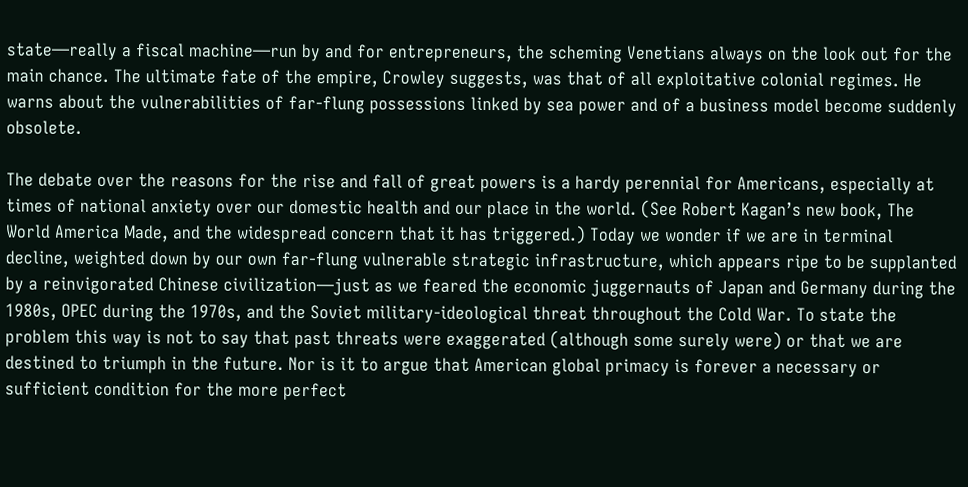state—really a fiscal machine—run by and for entrepreneurs, the scheming Venetians always on the look out for the main chance. The ultimate fate of the empire, Crowley suggests, was that of all exploitative colonial regimes. He warns about the vulnerabilities of far-flung possessions linked by sea power and of a business model become suddenly obsolete.

The debate over the reasons for the rise and fall of great powers is a hardy perennial for Americans, especially at times of national anxiety over our domestic health and our place in the world. (See Robert Kagan’s new book, The World America Made, and the widespread concern that it has triggered.) Today we wonder if we are in terminal decline, weighted down by our own far-flung vulnerable strategic infrastructure, which appears ripe to be supplanted by a reinvigorated Chinese civilization—just as we feared the economic juggernauts of Japan and Germany during the 1980s, OPEC during the 1970s, and the Soviet military-ideological threat throughout the Cold War. To state the problem this way is not to say that past threats were exaggerated (although some surely were) or that we are destined to triumph in the future. Nor is it to argue that American global primacy is forever a necessary or sufficient condition for the more perfect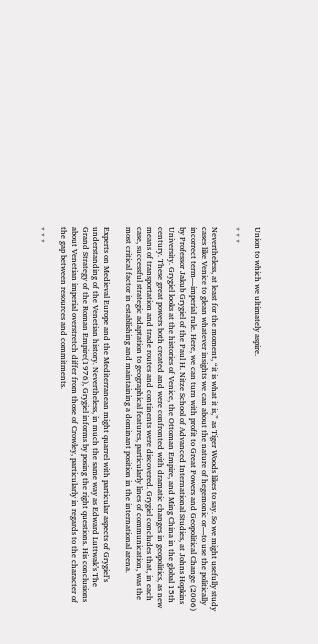Union to which we ultimately aspire.

* * *

Nevertheless, at least for the moment, “it is what it is,” as Tiger Woods likes to say. So we might usefully study cases like Venice to glean whatever insights we can about the nature of hegemonic or—to use the politically incorrect term—imperial rule. Here, we can turn with profit to Great Powers and Geopolitical Change (2006) by Professor Jakub Grygiel of the Paul H. Nitze School of Advanced International Studies, at Johns Hopkins University. Grygiel looks at the histories of Venice, the Ottoman Empire, and Ming China in the global 15th century. These great powers both created and were confronted with dramatic changes in geopolitics, as new means of transportation and trade routes and continents were discovered. Grygiel concludes that, in each case, successful strategic adaptation to geographical features, particularly lines of communication, was the most critical factor in establishing and maintaining a dominant position in the international arena.

Experts on Medieval Europe and the Mediterranean might quarrel with particular aspects of Grygiel’s understanding of the Venetian history. Nevertheless, in much the same way as Edward Luttwak’s The Grand Strategy of the Roman Empire(1976), Grygiel informs by posing the right questions. His conclusions about Venetian imperial overstretch differ from those of Crowley, particularly in regards to the character of the gap between resources and commitments.

* * *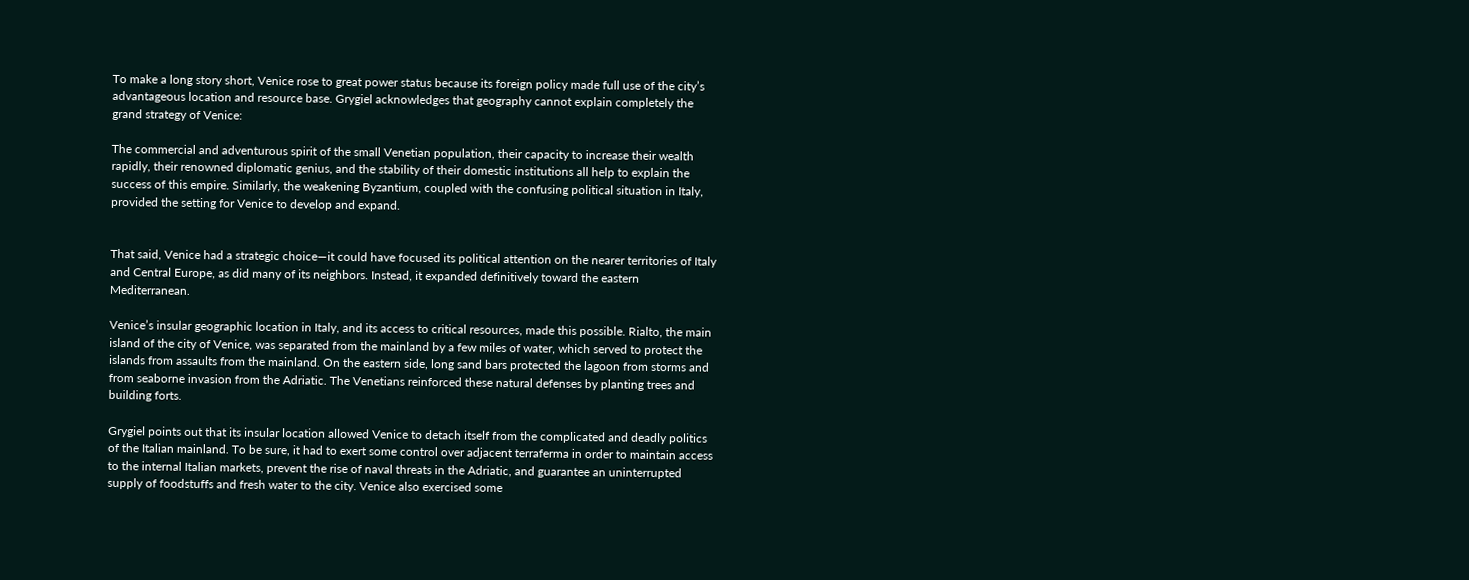To make a long story short, Venice rose to great power status because its foreign policy made full use of the city’s advantageous location and resource base. Grygiel acknowledges that geography cannot explain completely the grand strategy of Venice:

The commercial and adventurous spirit of the small Venetian population, their capacity to increase their wealth rapidly, their renowned diplomatic genius, and the stability of their domestic institutions all help to explain the success of this empire. Similarly, the weakening Byzantium, coupled with the confusing political situation in Italy, provided the setting for Venice to develop and expand.


That said, Venice had a strategic choice—it could have focused its political attention on the nearer territories of Italy and Central Europe, as did many of its neighbors. Instead, it expanded definitively toward the eastern Mediterranean.

Venice’s insular geographic location in Italy, and its access to critical resources, made this possible. Rialto, the main island of the city of Venice, was separated from the mainland by a few miles of water, which served to protect the islands from assaults from the mainland. On the eastern side, long sand bars protected the lagoon from storms and from seaborne invasion from the Adriatic. The Venetians reinforced these natural defenses by planting trees and building forts.

Grygiel points out that its insular location allowed Venice to detach itself from the complicated and deadly politics of the Italian mainland. To be sure, it had to exert some control over adjacent terraferma in order to maintain access to the internal Italian markets, prevent the rise of naval threats in the Adriatic, and guarantee an uninterrupted supply of foodstuffs and fresh water to the city. Venice also exercised some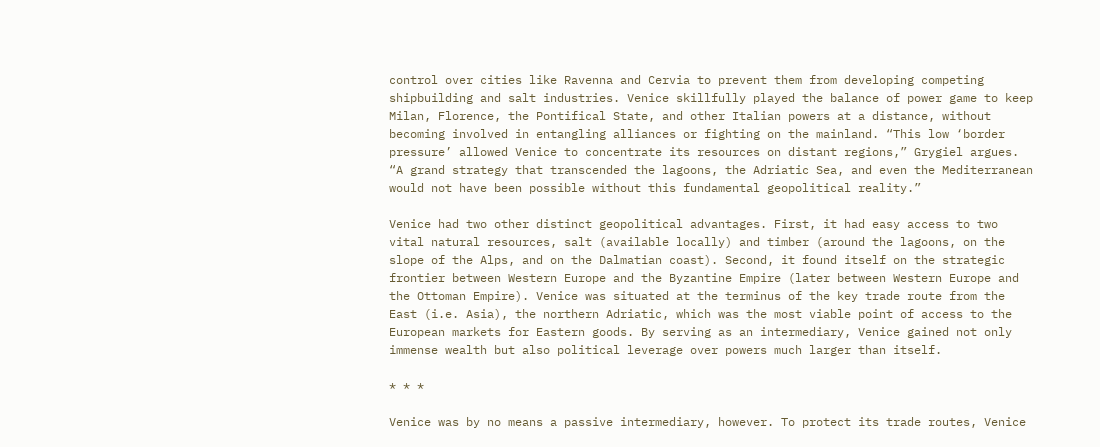control over cities like Ravenna and Cervia to prevent them from developing competing shipbuilding and salt industries. Venice skillfully played the balance of power game to keep Milan, Florence, the Pontifical State, and other Italian powers at a distance, without becoming involved in entangling alliances or fighting on the mainland. “This low ‘border pressure’ allowed Venice to concentrate its resources on distant regions,” Grygiel argues. “A grand strategy that transcended the lagoons, the Adriatic Sea, and even the Mediterranean would not have been possible without this fundamental geopolitical reality.”

Venice had two other distinct geopolitical advantages. First, it had easy access to two vital natural resources, salt (available locally) and timber (around the lagoons, on the slope of the Alps, and on the Dalmatian coast). Second, it found itself on the strategic frontier between Western Europe and the Byzantine Empire (later between Western Europe and the Ottoman Empire). Venice was situated at the terminus of the key trade route from the East (i.e. Asia), the northern Adriatic, which was the most viable point of access to the European markets for Eastern goods. By serving as an intermediary, Venice gained not only immense wealth but also political leverage over powers much larger than itself.

* * *

Venice was by no means a passive intermediary, however. To protect its trade routes, Venice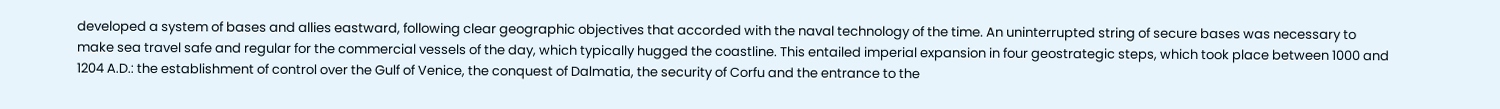developed a system of bases and allies eastward, following clear geographic objectives that accorded with the naval technology of the time. An uninterrupted string of secure bases was necessary to make sea travel safe and regular for the commercial vessels of the day, which typically hugged the coastline. This entailed imperial expansion in four geostrategic steps, which took place between 1000 and 1204 A.D.: the establishment of control over the Gulf of Venice, the conquest of Dalmatia, the security of Corfu and the entrance to the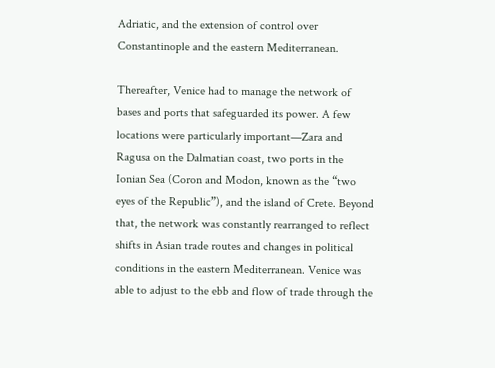Adriatic, and the extension of control over Constantinople and the eastern Mediterranean.

Thereafter, Venice had to manage the network of bases and ports that safeguarded its power. A few locations were particularly important—Zara and Ragusa on the Dalmatian coast, two ports in the Ionian Sea (Coron and Modon, known as the “two eyes of the Republic”), and the island of Crete. Beyond that, the network was constantly rearranged to reflect shifts in Asian trade routes and changes in political conditions in the eastern Mediterranean. Venice was able to adjust to the ebb and flow of trade through the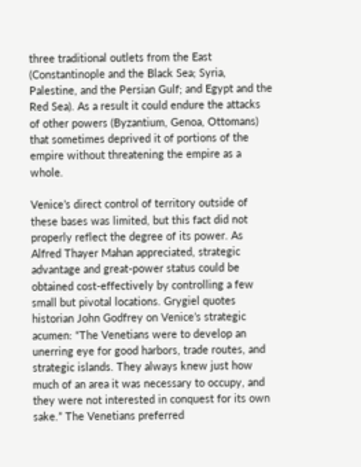three traditional outlets from the East (Constantinople and the Black Sea; Syria, Palestine, and the Persian Gulf; and Egypt and the Red Sea). As a result it could endure the attacks of other powers (Byzantium, Genoa, Ottomans) that sometimes deprived it of portions of the empire without threatening the empire as a whole.

Venice’s direct control of territory outside of these bases was limited, but this fact did not properly reflect the degree of its power. As Alfred Thayer Mahan appreciated, strategic advantage and great-power status could be obtained cost-effectively by controlling a few small but pivotal locations. Grygiel quotes historian John Godfrey on Venice’s strategic acumen: “The Venetians were to develop an unerring eye for good harbors, trade routes, and strategic islands. They always knew just how much of an area it was necessary to occupy, and they were not interested in conquest for its own sake.” The Venetians preferred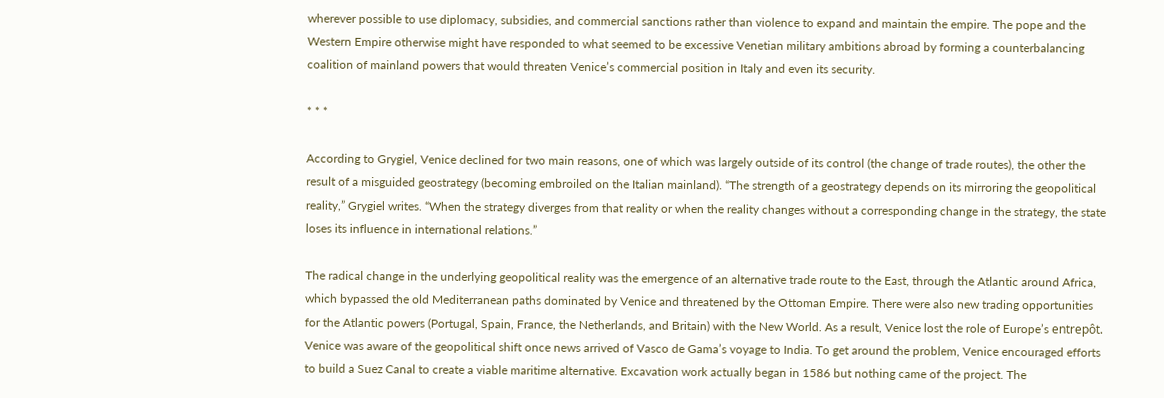wherever possible to use diplomacy, subsidies, and commercial sanctions rather than violence to expand and maintain the empire. The pope and the Western Empire otherwise might have responded to what seemed to be excessive Venetian military ambitions abroad by forming a counterbalancing coalition of mainland powers that would threaten Venice’s commercial position in Italy and even its security.

* * *

According to Grygiel, Venice declined for two main reasons, one of which was largely outside of its control (the change of trade routes), the other the result of a misguided geostrategy (becoming embroiled on the Italian mainland). “The strength of a geostrategy depends on its mirroring the geopolitical reality,” Grygiel writes. “When the strategy diverges from that reality or when the reality changes without a corresponding change in the strategy, the state loses its influence in international relations.”

The radical change in the underlying geopolitical reality was the emergence of an alternative trade route to the East, through the Atlantic around Africa, which bypassed the old Mediterranean paths dominated by Venice and threatened by the Ottoman Empire. There were also new trading opportunities for the Atlantic powers (Portugal, Spain, France, the Netherlands, and Britain) with the New World. As a result, Venice lost the role of Europe’s entrepôt. Venice was aware of the geopolitical shift once news arrived of Vasco de Gama’s voyage to India. To get around the problem, Venice encouraged efforts to build a Suez Canal to create a viable maritime alternative. Excavation work actually began in 1586 but nothing came of the project. The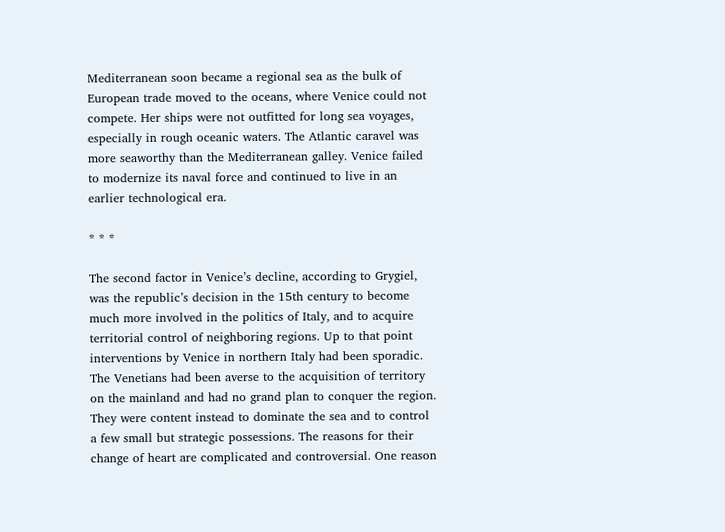Mediterranean soon became a regional sea as the bulk of European trade moved to the oceans, where Venice could not compete. Her ships were not outfitted for long sea voyages, especially in rough oceanic waters. The Atlantic caravel was more seaworthy than the Mediterranean galley. Venice failed to modernize its naval force and continued to live in an earlier technological era.

* * *

The second factor in Venice’s decline, according to Grygiel, was the republic’s decision in the 15th century to become much more involved in the politics of Italy, and to acquire territorial control of neighboring regions. Up to that point interventions by Venice in northern Italy had been sporadic. The Venetians had been averse to the acquisition of territory on the mainland and had no grand plan to conquer the region. They were content instead to dominate the sea and to control a few small but strategic possessions. The reasons for their change of heart are complicated and controversial. One reason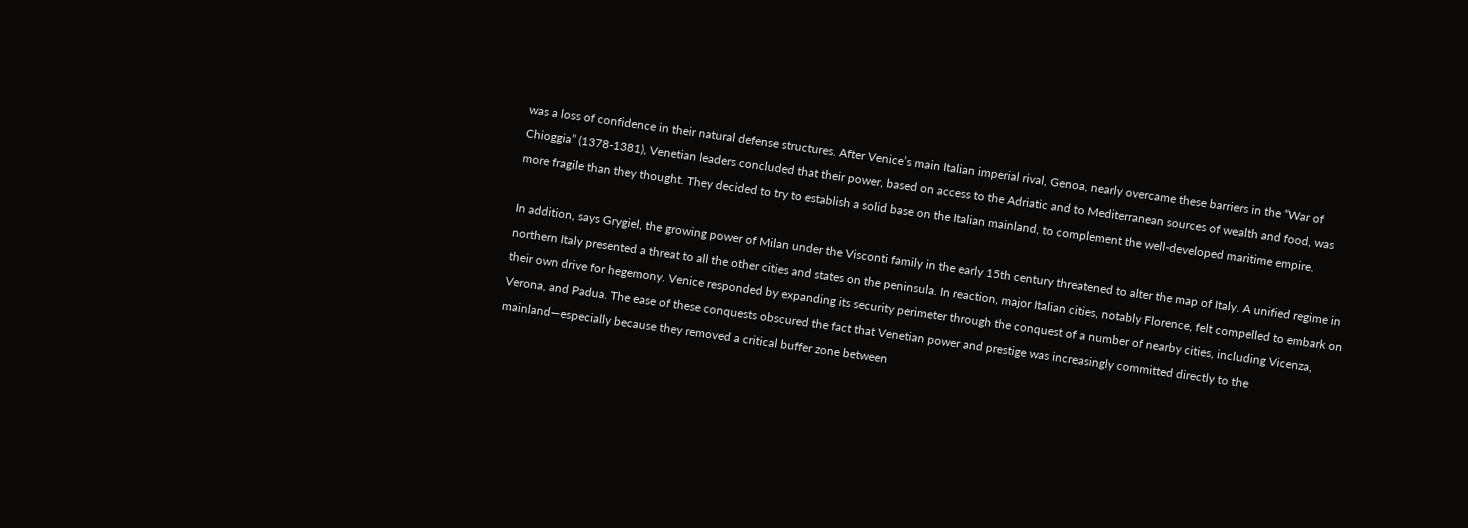was a loss of confidence in their natural defense structures. After Venice’s main Italian imperial rival, Genoa, nearly overcame these barriers in the “War of Chioggia” (1378-1381), Venetian leaders concluded that their power, based on access to the Adriatic and to Mediterranean sources of wealth and food, was more fragile than they thought. They decided to try to establish a solid base on the Italian mainland, to complement the well-developed maritime empire.

In addition, says Grygiel, the growing power of Milan under the Visconti family in the early 15th century threatened to alter the map of Italy. A unified regime in northern Italy presented a threat to all the other cities and states on the peninsula. In reaction, major Italian cities, notably Florence, felt compelled to embark on their own drive for hegemony. Venice responded by expanding its security perimeter through the conquest of a number of nearby cities, including Vicenza, Verona, and Padua. The ease of these conquests obscured the fact that Venetian power and prestige was increasingly committed directly to the mainland—especially because they removed a critical buffer zone between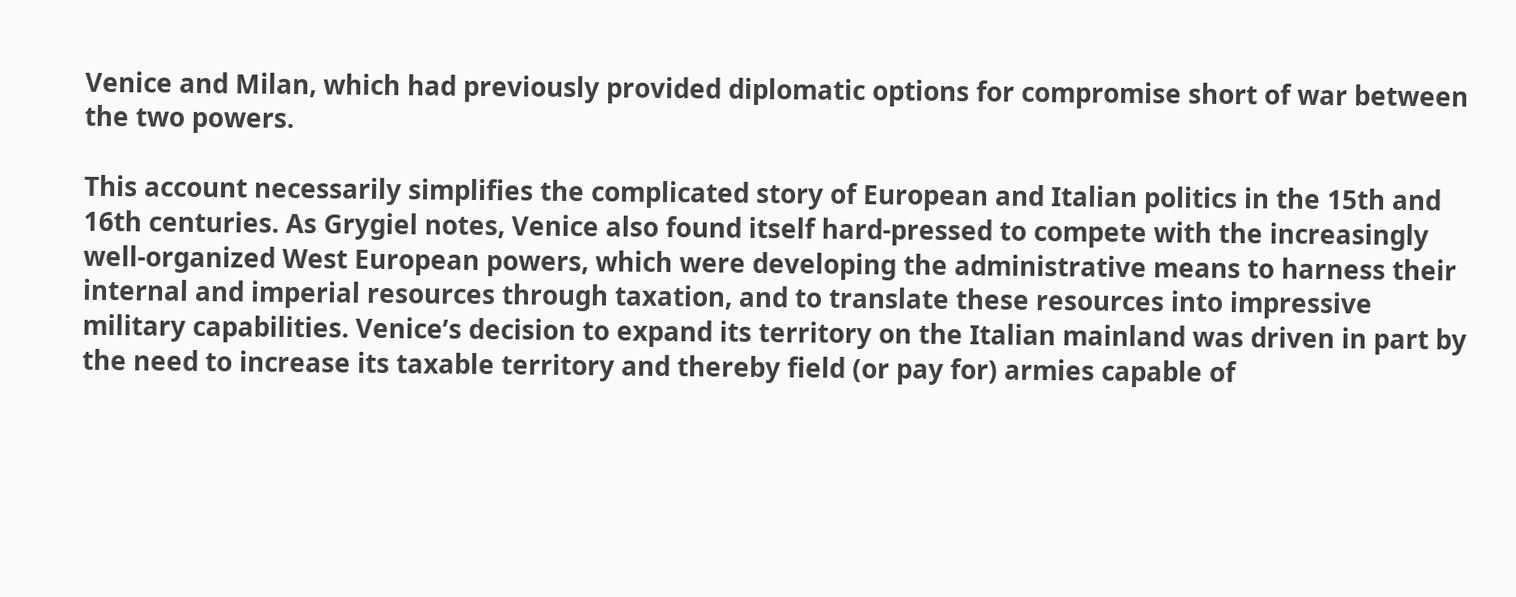Venice and Milan, which had previously provided diplomatic options for compromise short of war between the two powers.

This account necessarily simplifies the complicated story of European and Italian politics in the 15th and 16th centuries. As Grygiel notes, Venice also found itself hard-pressed to compete with the increasingly well-organized West European powers, which were developing the administrative means to harness their internal and imperial resources through taxation, and to translate these resources into impressive military capabilities. Venice’s decision to expand its territory on the Italian mainland was driven in part by the need to increase its taxable territory and thereby field (or pay for) armies capable of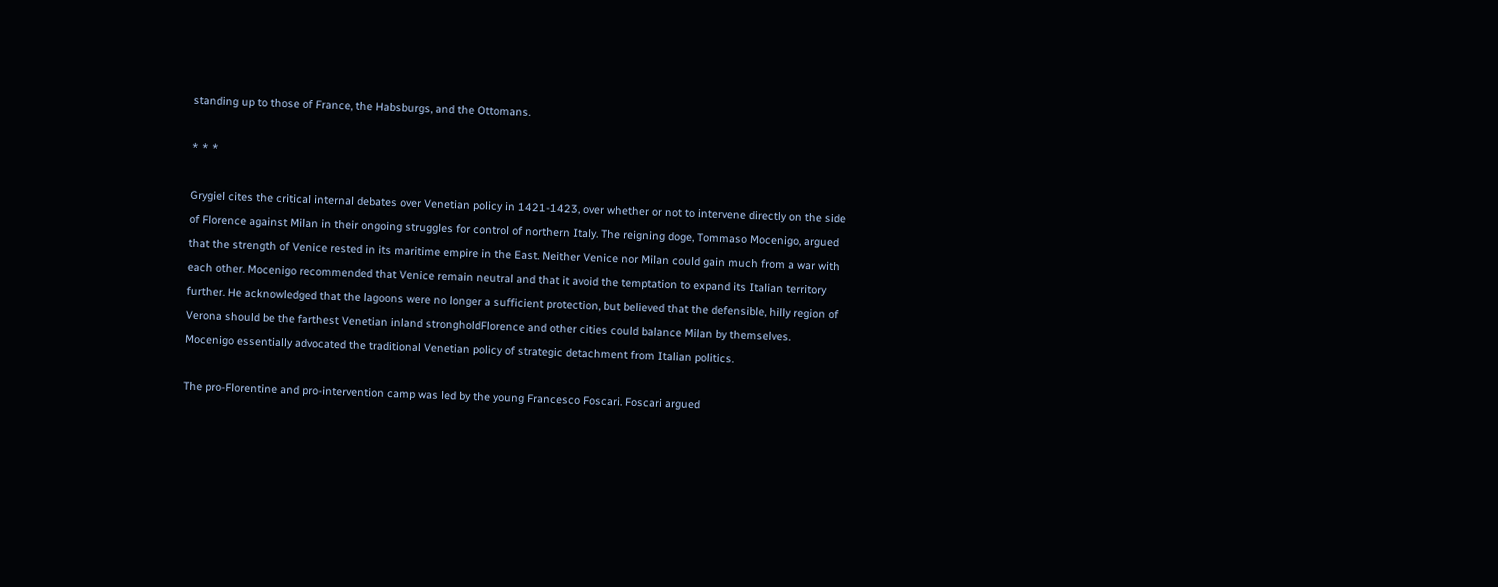standing up to those of France, the Habsburgs, and the Ottomans.

* * *

Grygiel cites the critical internal debates over Venetian policy in 1421-1423, over whether or not to intervene directly on the side of Florence against Milan in their ongoing struggles for control of northern Italy. The reigning doge, Tommaso Mocenigo, argued that the strength of Venice rested in its maritime empire in the East. Neither Venice nor Milan could gain much from a war with each other. Mocenigo recommended that Venice remain neutral and that it avoid the temptation to expand its Italian territory further. He acknowledged that the lagoons were no longer a sufficient protection, but believed that the defensible, hilly region of Verona should be the farthest Venetian inland strongholdFlorence and other cities could balance Milan by themselves. Mocenigo essentially advocated the traditional Venetian policy of strategic detachment from Italian politics.

The pro-Florentine and pro-intervention camp was led by the young Francesco Foscari. Foscari argued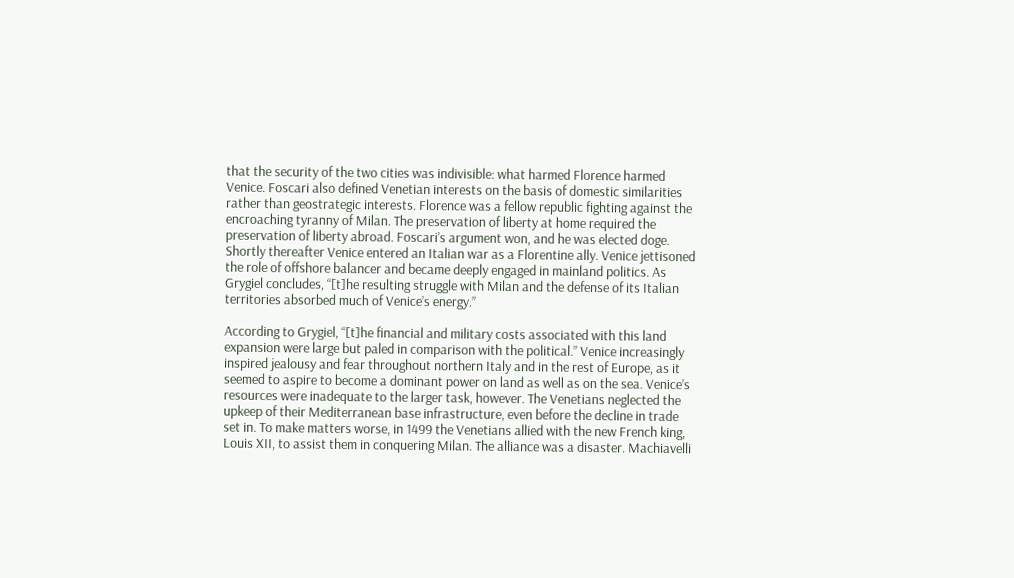that the security of the two cities was indivisible: what harmed Florence harmed Venice. Foscari also defined Venetian interests on the basis of domestic similarities rather than geostrategic interests. Florence was a fellow republic fighting against the encroaching tyranny of Milan. The preservation of liberty at home required the preservation of liberty abroad. Foscari’s argument won, and he was elected doge. Shortly thereafter Venice entered an Italian war as a Florentine ally. Venice jettisoned the role of offshore balancer and became deeply engaged in mainland politics. As Grygiel concludes, “[t]he resulting struggle with Milan and the defense of its Italian territories absorbed much of Venice’s energy.”

According to Grygiel, “[t]he financial and military costs associated with this land expansion were large but paled in comparison with the political.” Venice increasingly inspired jealousy and fear throughout northern Italy and in the rest of Europe, as it seemed to aspire to become a dominant power on land as well as on the sea. Venice’s resources were inadequate to the larger task, however. The Venetians neglected the upkeep of their Mediterranean base infrastructure, even before the decline in trade set in. To make matters worse, in 1499 the Venetians allied with the new French king, Louis XII, to assist them in conquering Milan. The alliance was a disaster. Machiavelli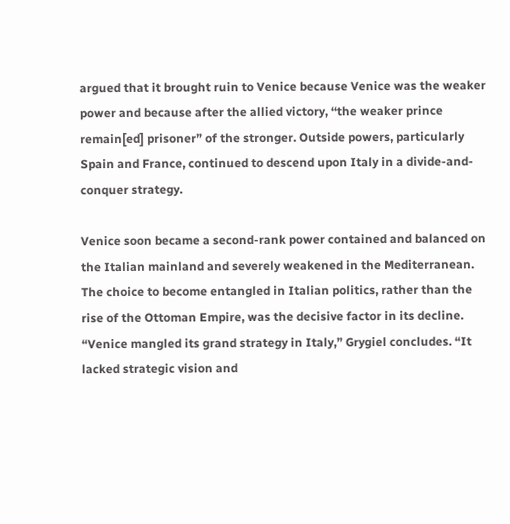argued that it brought ruin to Venice because Venice was the weaker power and because after the allied victory, ‘‘the weaker prince remain[ed] prisoner” of the stronger. Outside powers, particularly Spain and France, continued to descend upon Italy in a divide-and-conquer strategy.

Venice soon became a second-rank power contained and balanced on the Italian mainland and severely weakened in the Mediterranean. The choice to become entangled in Italian politics, rather than the rise of the Ottoman Empire, was the decisive factor in its decline. “Venice mangled its grand strategy in Italy,” Grygiel concludes. “It lacked strategic vision and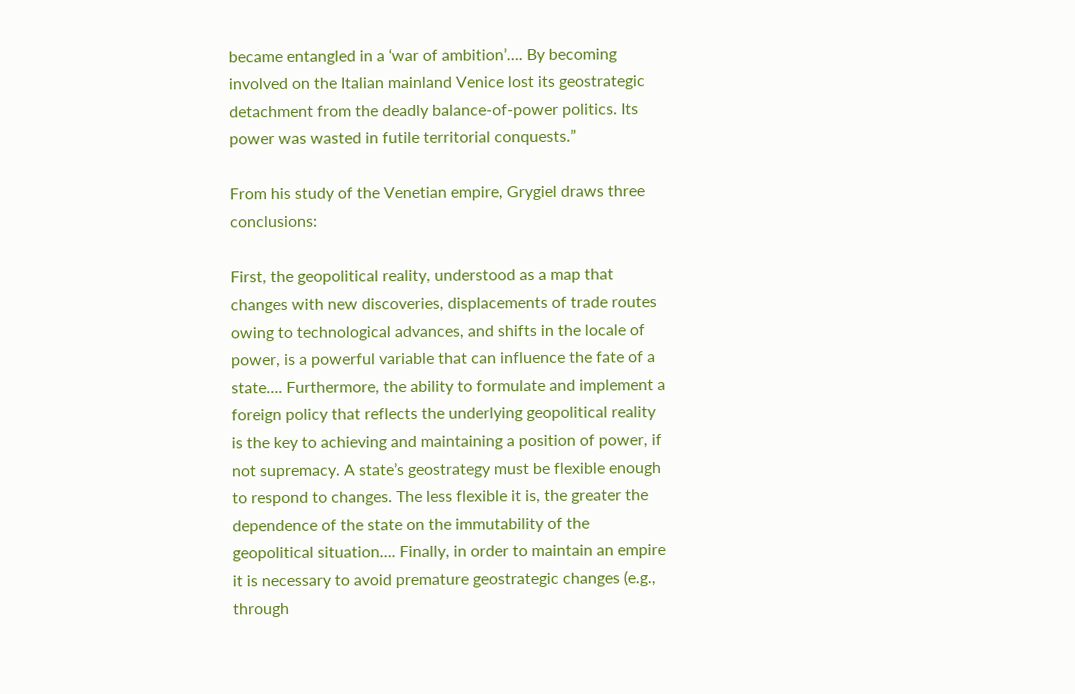became entangled in a ‘war of ambition’…. By becoming involved on the Italian mainland Venice lost its geostrategic detachment from the deadly balance-of-power politics. Its power was wasted in futile territorial conquests.”

From his study of the Venetian empire, Grygiel draws three conclusions:

First, the geopolitical reality, understood as a map that changes with new discoveries, displacements of trade routes owing to technological advances, and shifts in the locale of power, is a powerful variable that can influence the fate of a state…. Furthermore, the ability to formulate and implement a foreign policy that reflects the underlying geopolitical reality is the key to achieving and maintaining a position of power, if not supremacy. A state’s geostrategy must be flexible enough to respond to changes. The less flexible it is, the greater the dependence of the state on the immutability of the geopolitical situation…. Finally, in order to maintain an empire it is necessary to avoid premature geostrategic changes (e.g., through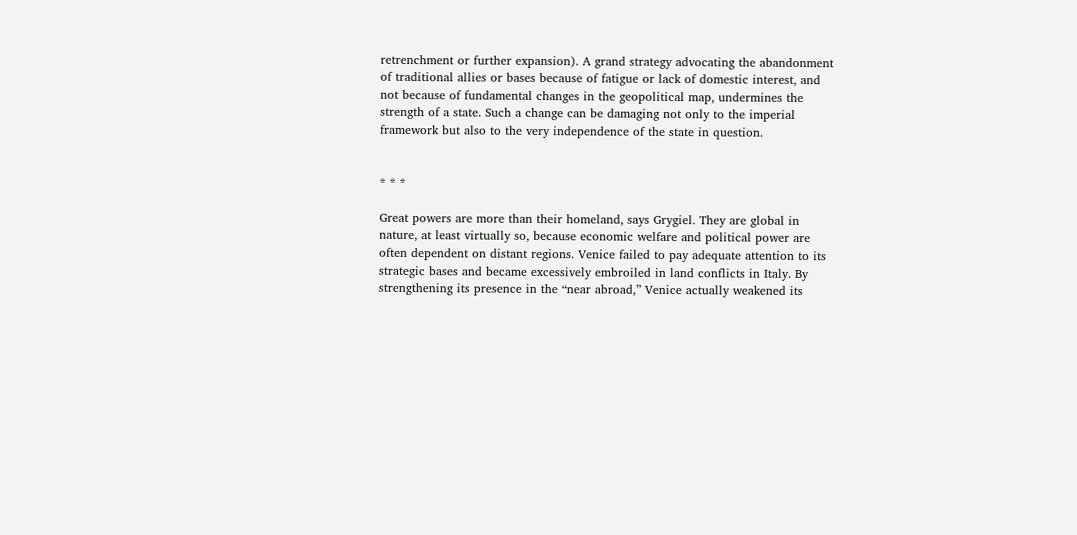retrenchment or further expansion). A grand strategy advocating the abandonment of traditional allies or bases because of fatigue or lack of domestic interest, and not because of fundamental changes in the geopolitical map, undermines the strength of a state. Such a change can be damaging not only to the imperial framework but also to the very independence of the state in question.


* * *

Great powers are more than their homeland, says Grygiel. They are global in nature, at least virtually so, because economic welfare and political power are often dependent on distant regions. Venice failed to pay adequate attention to its strategic bases and became excessively embroiled in land conflicts in Italy. By strengthening its presence in the “near abroad,” Venice actually weakened its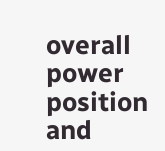overall power position and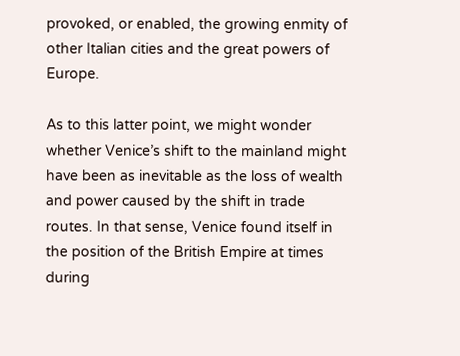provoked, or enabled, the growing enmity of other Italian cities and the great powers of Europe.

As to this latter point, we might wonder whether Venice’s shift to the mainland might have been as inevitable as the loss of wealth and power caused by the shift in trade routes. In that sense, Venice found itself in the position of the British Empire at times during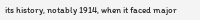its history, notably 1914, when it faced major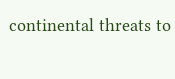continental threats to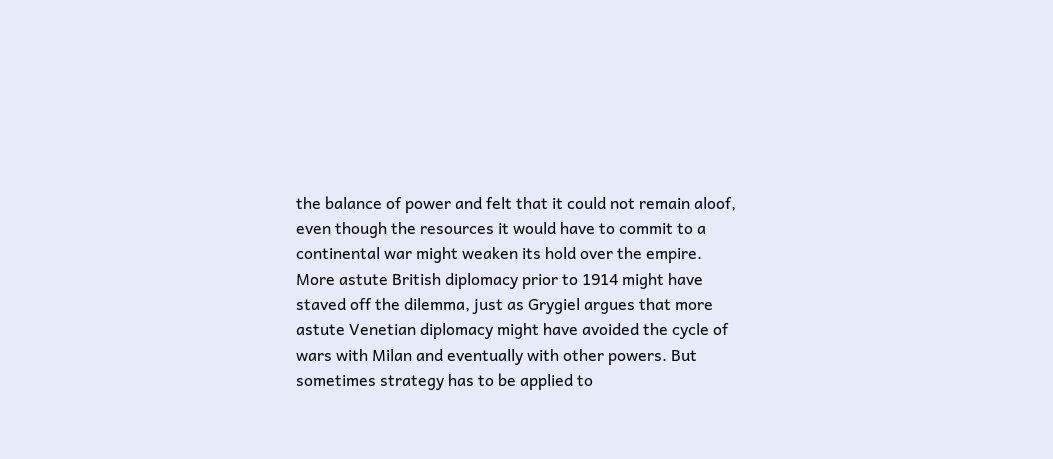the balance of power and felt that it could not remain aloof, even though the resources it would have to commit to a continental war might weaken its hold over the empire. More astute British diplomacy prior to 1914 might have staved off the dilemma, just as Grygiel argues that more astute Venetian diplomacy might have avoided the cycle of wars with Milan and eventually with other powers. But sometimes strategy has to be applied to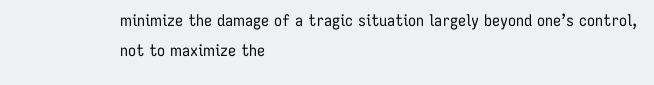minimize the damage of a tragic situation largely beyond one’s control, not to maximize the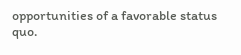opportunities of a favorable status quo.